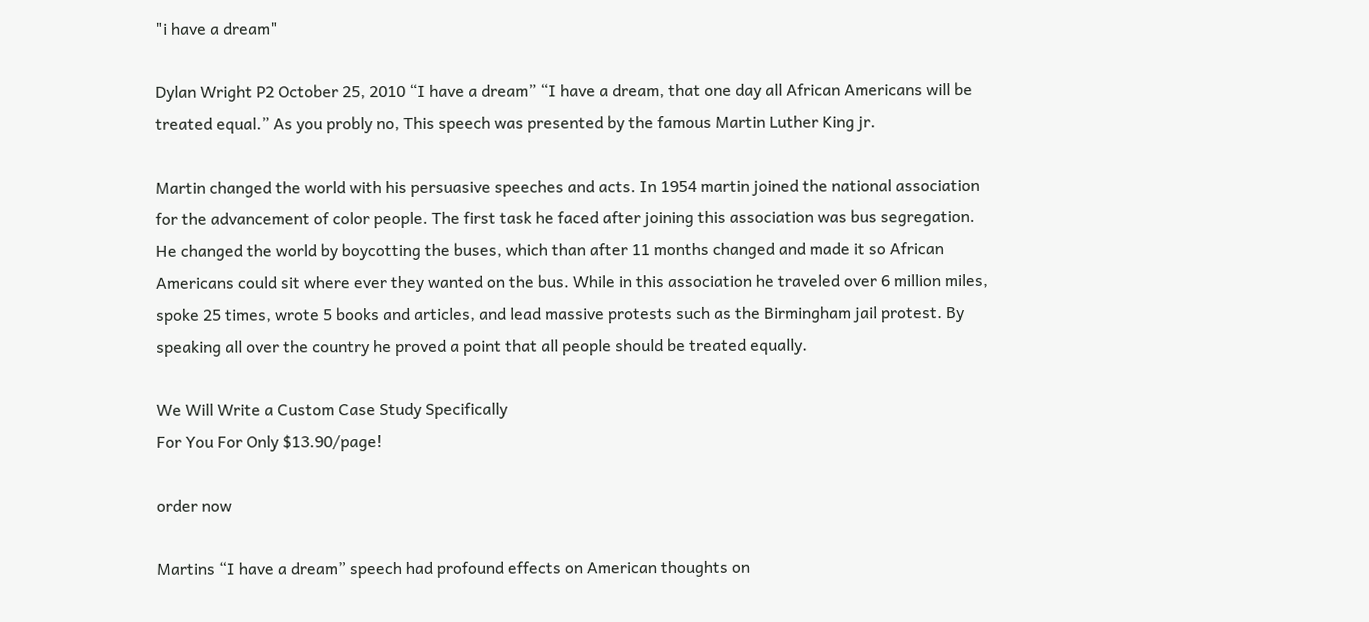"i have a dream"

Dylan Wright P2 October 25, 2010 “I have a dream” “I have a dream, that one day all African Americans will be treated equal.” As you probly no, This speech was presented by the famous Martin Luther King jr.

Martin changed the world with his persuasive speeches and acts. In 1954 martin joined the national association for the advancement of color people. The first task he faced after joining this association was bus segregation. He changed the world by boycotting the buses, which than after 11 months changed and made it so African Americans could sit where ever they wanted on the bus. While in this association he traveled over 6 million miles, spoke 25 times, wrote 5 books and articles, and lead massive protests such as the Birmingham jail protest. By speaking all over the country he proved a point that all people should be treated equally.

We Will Write a Custom Case Study Specifically
For You For Only $13.90/page!

order now

Martins “I have a dream” speech had profound effects on American thoughts on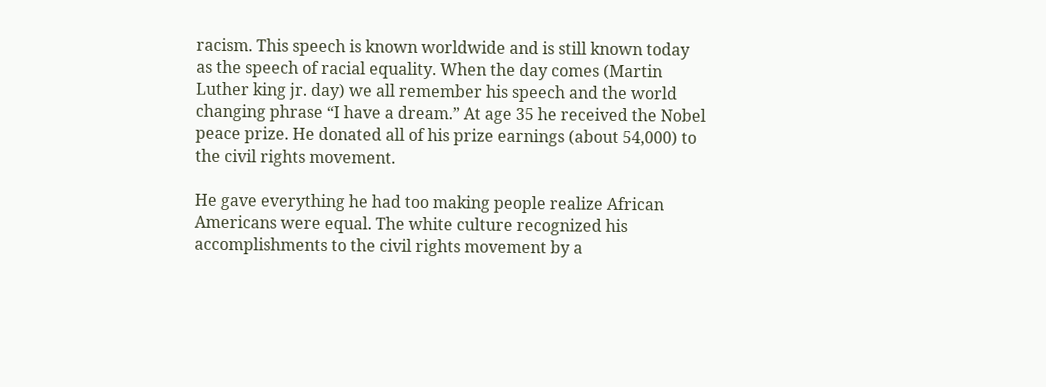racism. This speech is known worldwide and is still known today as the speech of racial equality. When the day comes (Martin Luther king jr. day) we all remember his speech and the world changing phrase “I have a dream.” At age 35 he received the Nobel peace prize. He donated all of his prize earnings (about 54,000) to the civil rights movement.

He gave everything he had too making people realize African Americans were equal. The white culture recognized his accomplishments to the civil rights movement by a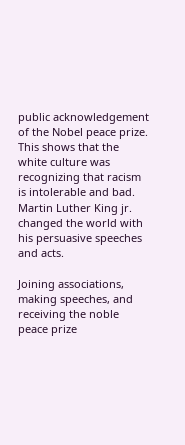public acknowledgement of the Nobel peace prize. This shows that the white culture was recognizing that racism is intolerable and bad. Martin Luther King jr. changed the world with his persuasive speeches and acts.

Joining associations, making speeches, and receiving the noble peace prize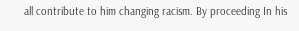all contribute to him changing racism. By proceeding In his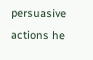persuasive actions he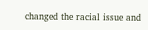changed the racial issue and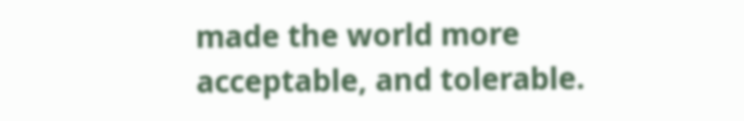made the world more acceptable, and tolerable.